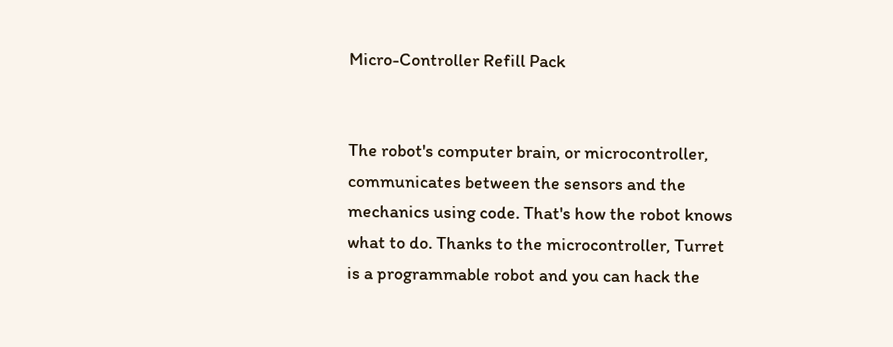Micro-Controller Refill Pack


The robot's computer brain, or microcontroller, communicates between the sensors and the mechanics using code. That's how the robot knows what to do. Thanks to the microcontroller, Turret is a programmable robot and you can hack the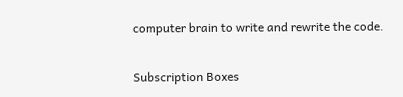computer brain to write and rewrite the code.

Subscription Boxes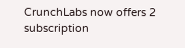CrunchLabs now offers 2 subscription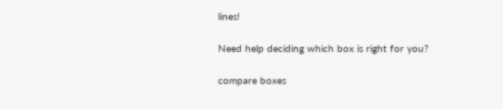lines!

Need help deciding which box is right for you?

compare boxes